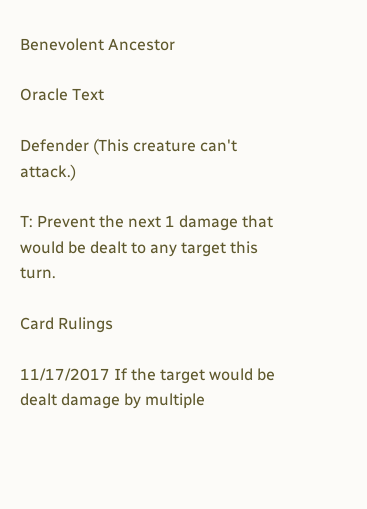Benevolent Ancestor

Oracle Text

Defender (This creature can't attack.)

T: Prevent the next 1 damage that would be dealt to any target this turn.

Card Rulings

11/17/2017 If the target would be dealt damage by multiple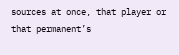sources at once, that player or that permanent’s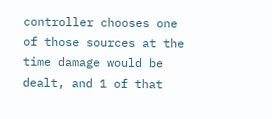controller chooses one of those sources at the time damage would be dealt, and 1 of that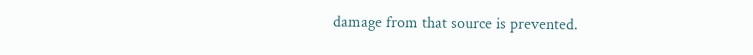damage from that source is prevented.